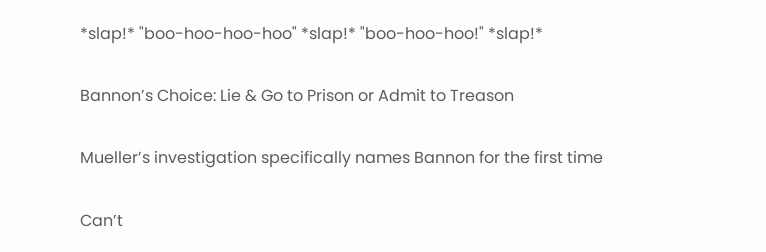*slap!* "boo-hoo-hoo-hoo" *slap!* "boo-hoo-hoo!" *slap!*

Bannon’s Choice: Lie & Go to Prison or Admit to Treason

Mueller’s investigation specifically names Bannon for the first time

Can’t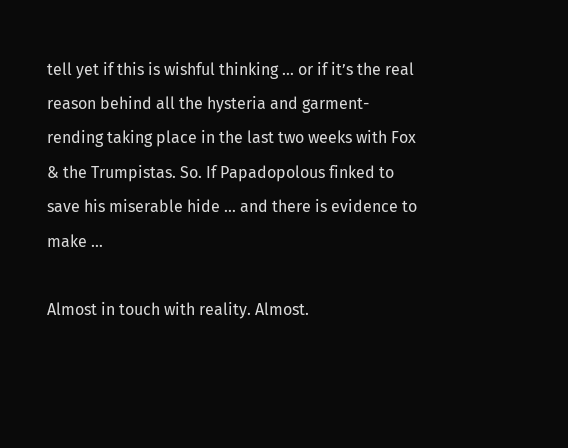tell yet if this is wishful thinking … or if it’s the real reason behind all the hysteria and garment-rending taking place in the last two weeks with Fox & the Trumpistas. So. If Papadopolous finked to save his miserable hide … and there is evidence to make …

Almost in touch with reality. Almost.